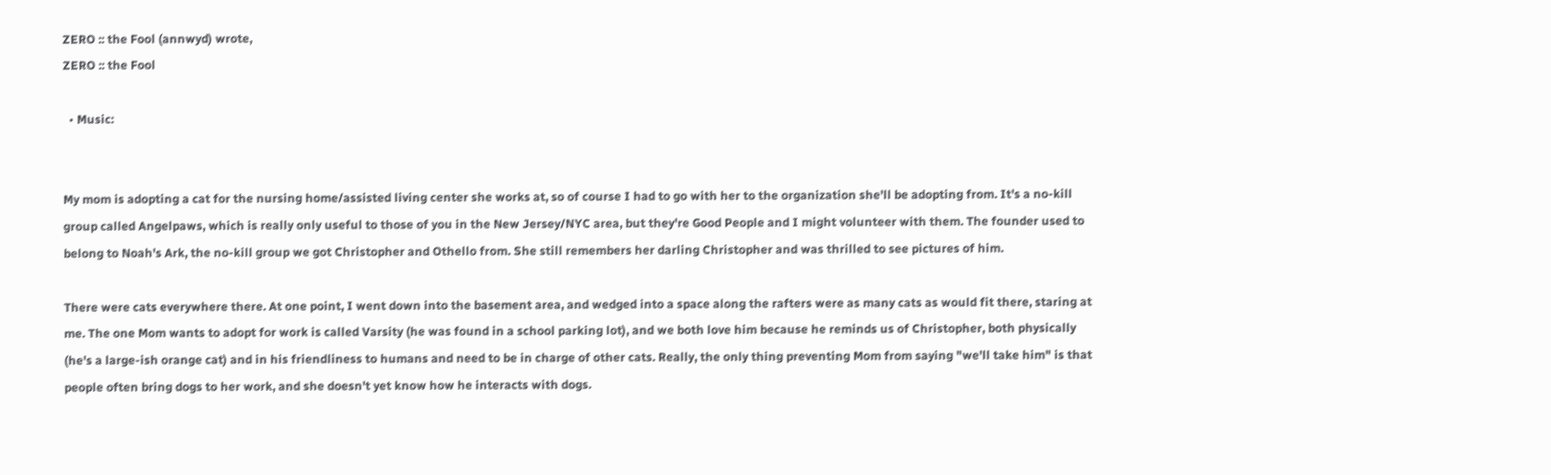ZERO :: the Fool (annwyd) wrote,
ZERO :: the Fool

  • Music:


My mom is adopting a cat for the nursing home/assisted living center she works at, so of course I had to go with her to the organization she'll be adopting from. It's a no-kill group called Angelpaws, which is really only useful to those of you in the New Jersey/NYC area, but they're Good People and I might volunteer with them. The founder used to belong to Noah's Ark, the no-kill group we got Christopher and Othello from. She still remembers her darling Christopher and was thrilled to see pictures of him.

There were cats everywhere there. At one point, I went down into the basement area, and wedged into a space along the rafters were as many cats as would fit there, staring at me. The one Mom wants to adopt for work is called Varsity (he was found in a school parking lot), and we both love him because he reminds us of Christopher, both physically (he's a large-ish orange cat) and in his friendliness to humans and need to be in charge of other cats. Really, the only thing preventing Mom from saying "we'll take him" is that people often bring dogs to her work, and she doesn't yet know how he interacts with dogs.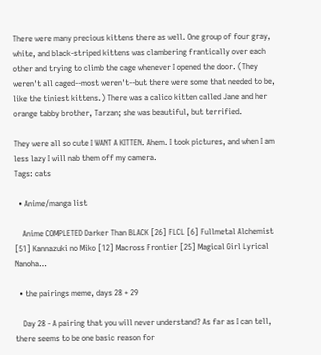There were many precious kittens there as well. One group of four gray, white, and black-striped kittens was clambering frantically over each other and trying to climb the cage whenever I opened the door. (They weren't all caged--most weren't--but there were some that needed to be, like the tiniest kittens.) There was a calico kitten called Jane and her orange tabby brother, Tarzan; she was beautiful, but terrified.

They were all so cute I WANT A KITTEN. Ahem. I took pictures, and when I am less lazy I will nab them off my camera.
Tags: cats

  • Anime/manga list

    Anime COMPLETED Darker Than BLACK [26] FLCL [6] Fullmetal Alchemist [51] Kannazuki no Miko [12] Macross Frontier [25] Magical Girl Lyrical Nanoha…

  • the pairings meme, days 28 + 29

    Day 28 - A pairing that you will never understand? As far as I can tell, there seems to be one basic reason for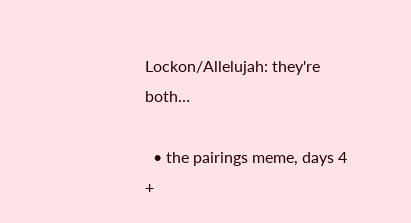Lockon/Allelujah: they're both…

  • the pairings meme, days 4 +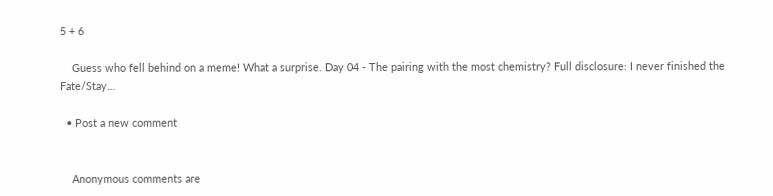5 + 6

    Guess who fell behind on a meme! What a surprise. Day 04 - The pairing with the most chemistry? Full disclosure: I never finished the Fate/Stay…

  • Post a new comment


    Anonymous comments are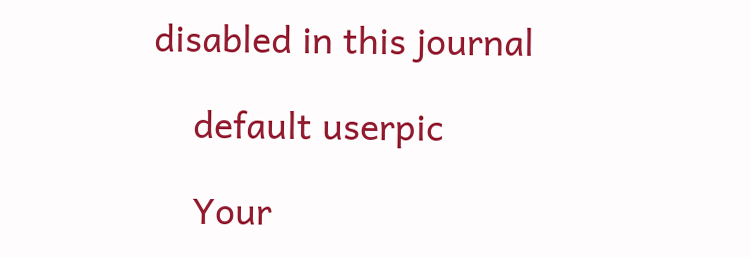disabled in this journal

    default userpic

    Your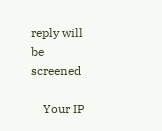reply will be screened

    Your IP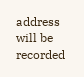address will be recorded